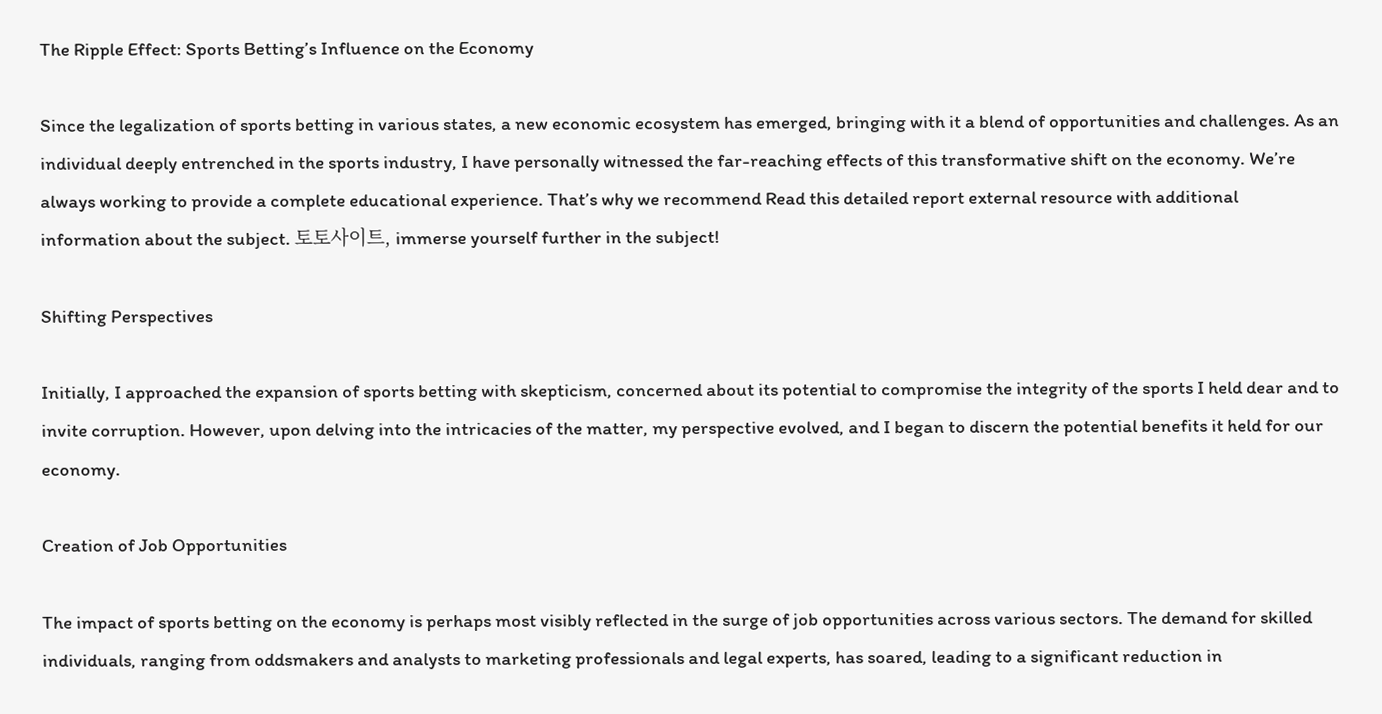The Ripple Effect: Sports Betting’s Influence on the Economy

Since the legalization of sports betting in various states, a new economic ecosystem has emerged, bringing with it a blend of opportunities and challenges. As an individual deeply entrenched in the sports industry, I have personally witnessed the far-reaching effects of this transformative shift on the economy. We’re always working to provide a complete educational experience. That’s why we recommend Read this detailed report external resource with additional information about the subject. 토토사이트, immerse yourself further in the subject!

Shifting Perspectives

Initially, I approached the expansion of sports betting with skepticism, concerned about its potential to compromise the integrity of the sports I held dear and to invite corruption. However, upon delving into the intricacies of the matter, my perspective evolved, and I began to discern the potential benefits it held for our economy.

Creation of Job Opportunities

The impact of sports betting on the economy is perhaps most visibly reflected in the surge of job opportunities across various sectors. The demand for skilled individuals, ranging from oddsmakers and analysts to marketing professionals and legal experts, has soared, leading to a significant reduction in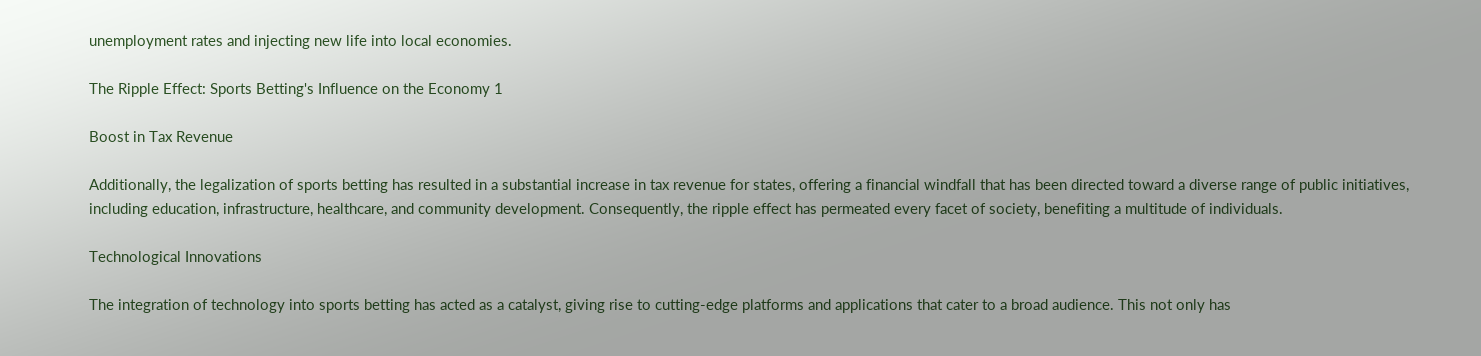unemployment rates and injecting new life into local economies.

The Ripple Effect: Sports Betting's Influence on the Economy 1

Boost in Tax Revenue

Additionally, the legalization of sports betting has resulted in a substantial increase in tax revenue for states, offering a financial windfall that has been directed toward a diverse range of public initiatives, including education, infrastructure, healthcare, and community development. Consequently, the ripple effect has permeated every facet of society, benefiting a multitude of individuals.

Technological Innovations

The integration of technology into sports betting has acted as a catalyst, giving rise to cutting-edge platforms and applications that cater to a broad audience. This not only has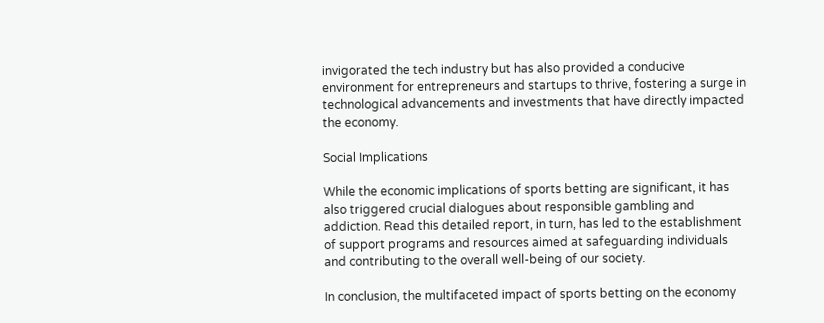invigorated the tech industry but has also provided a conducive environment for entrepreneurs and startups to thrive, fostering a surge in technological advancements and investments that have directly impacted the economy.

Social Implications

While the economic implications of sports betting are significant, it has also triggered crucial dialogues about responsible gambling and addiction. Read this detailed report, in turn, has led to the establishment of support programs and resources aimed at safeguarding individuals and contributing to the overall well-being of our society.

In conclusion, the multifaceted impact of sports betting on the economy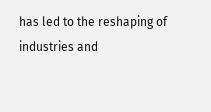has led to the reshaping of industries and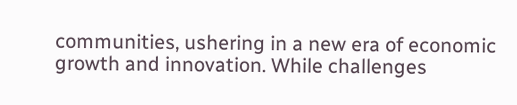communities, ushering in a new era of economic growth and innovation. While challenges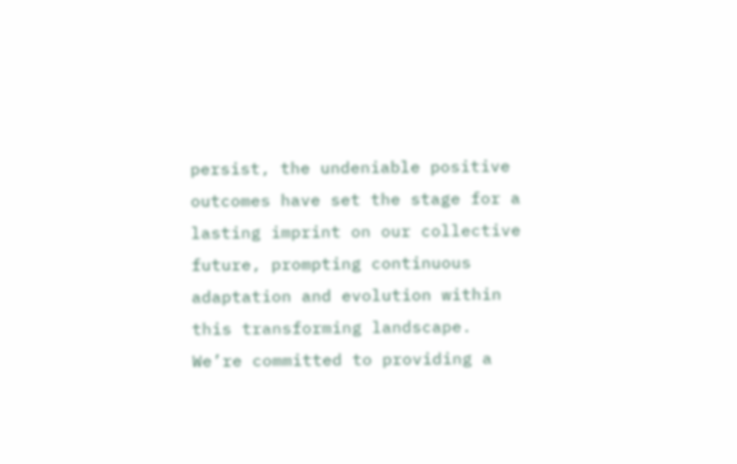persist, the undeniable positive outcomes have set the stage for a lasting imprint on our collective future, prompting continuous adaptation and evolution within this transforming landscape. We’re committed to providing a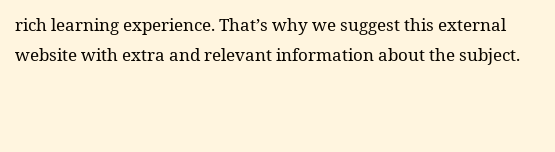rich learning experience. That’s why we suggest this external website with extra and relevant information about the subject.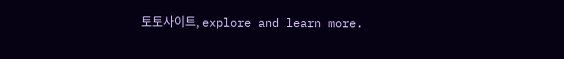토토사이트, explore and learn more.